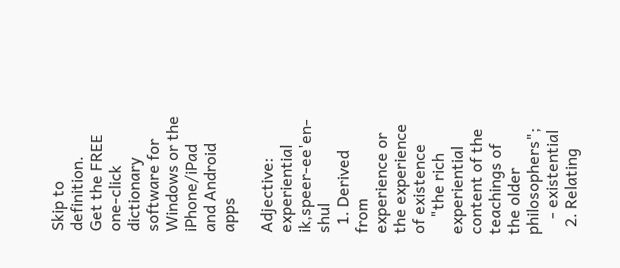Skip to definition.
Get the FREE one-click dictionary software for Windows or the iPhone/iPad and Android apps

Adjective: experiential  ik,speer-ee'en-shul
  1. Derived from experience or the experience of existence
    "the rich experiential content of the teachings of the older philosophers";
    - existential
  2. Relating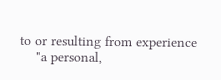to or resulting from experience
    "a personal,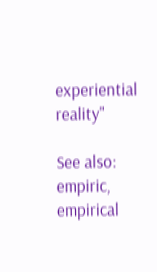experiential reality"

See also: empiric, empirical